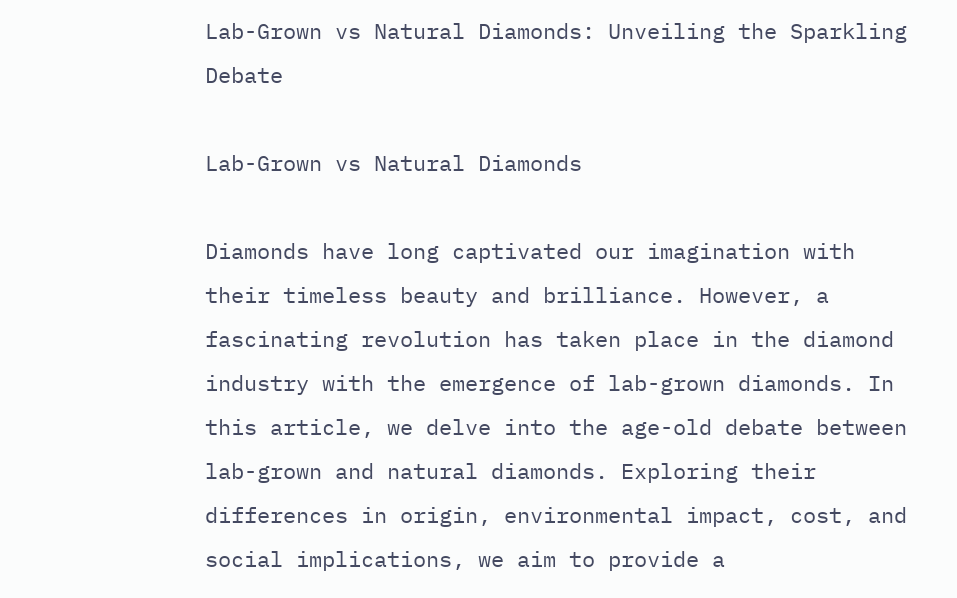Lab-Grown vs Natural Diamonds: Unveiling the Sparkling Debate

Lab-Grown vs Natural Diamonds

Diamonds have long captivated our imagination with their timeless beauty and brilliance. However, a fascinating revolution has taken place in the diamond industry with the emergence of lab-grown diamonds. In this article, we delve into the age-old debate between lab-grown and natural diamonds. Exploring their differences in origin, environmental impact, cost, and social implications, we aim to provide a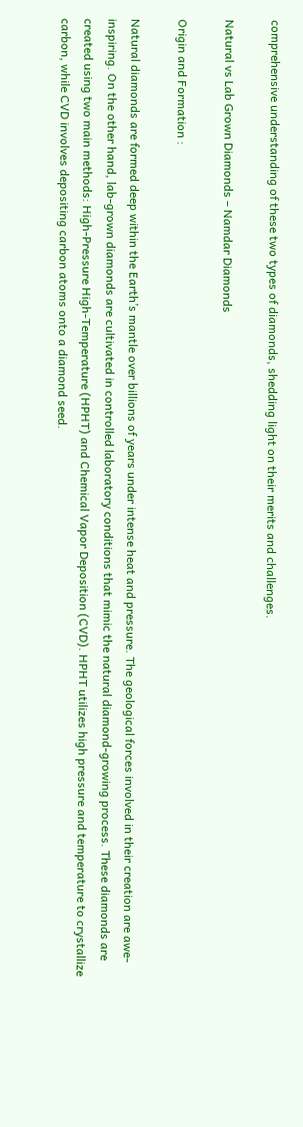comprehensive understanding of these two types of diamonds, shedding light on their merits and challenges.

Natural vs Lab Grown Diamonds – Namdar Diamonds

Origin and Formation :

Natural diamonds are formed deep within the Earth’s mantle over billions of years under intense heat and pressure. The geological forces involved in their creation are awe-inspiring. On the other hand, lab-grown diamonds are cultivated in controlled laboratory conditions that mimic the natural diamond-growing process. These diamonds are created using two main methods: High-Pressure High-Temperature (HPHT) and Chemical Vapor Deposition (CVD). HPHT utilizes high pressure and temperature to crystallize carbon, while CVD involves depositing carbon atoms onto a diamond seed.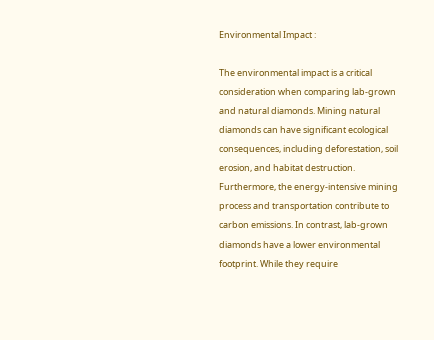Environmental Impact :

The environmental impact is a critical consideration when comparing lab-grown and natural diamonds. Mining natural diamonds can have significant ecological consequences, including deforestation, soil erosion, and habitat destruction. Furthermore, the energy-intensive mining process and transportation contribute to carbon emissions. In contrast, lab-grown diamonds have a lower environmental footprint. While they require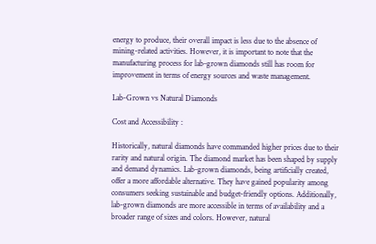energy to produce, their overall impact is less due to the absence of mining-related activities. However, it is important to note that the manufacturing process for lab-grown diamonds still has room for improvement in terms of energy sources and waste management.

Lab-Grown vs Natural Diamonds

Cost and Accessibility :

Historically, natural diamonds have commanded higher prices due to their rarity and natural origin. The diamond market has been shaped by supply and demand dynamics. Lab-grown diamonds, being artificially created, offer a more affordable alternative. They have gained popularity among consumers seeking sustainable and budget-friendly options. Additionally, lab-grown diamonds are more accessible in terms of availability and a broader range of sizes and colors. However, natural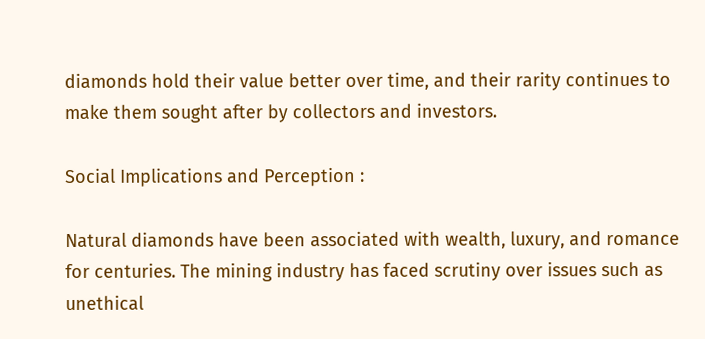diamonds hold their value better over time, and their rarity continues to make them sought after by collectors and investors.

Social Implications and Perception :

Natural diamonds have been associated with wealth, luxury, and romance for centuries. The mining industry has faced scrutiny over issues such as unethical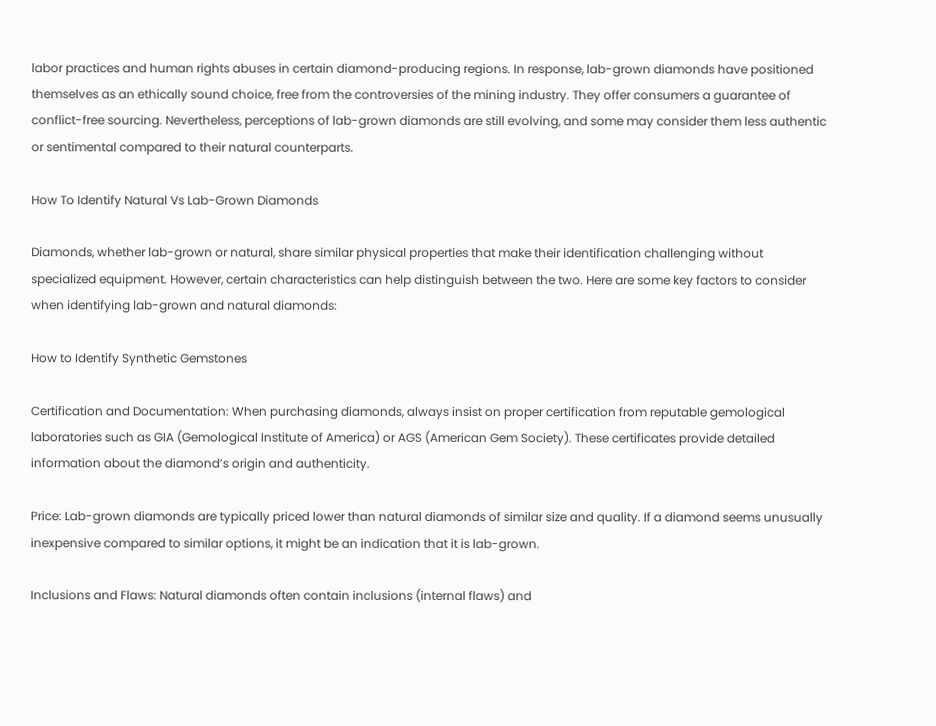labor practices and human rights abuses in certain diamond-producing regions. In response, lab-grown diamonds have positioned themselves as an ethically sound choice, free from the controversies of the mining industry. They offer consumers a guarantee of conflict-free sourcing. Nevertheless, perceptions of lab-grown diamonds are still evolving, and some may consider them less authentic or sentimental compared to their natural counterparts.

How To Identify Natural Vs Lab-Grown Diamonds

Diamonds, whether lab-grown or natural, share similar physical properties that make their identification challenging without specialized equipment. However, certain characteristics can help distinguish between the two. Here are some key factors to consider when identifying lab-grown and natural diamonds:

How to Identify Synthetic Gemstones

Certification and Documentation: When purchasing diamonds, always insist on proper certification from reputable gemological laboratories such as GIA (Gemological Institute of America) or AGS (American Gem Society). These certificates provide detailed information about the diamond’s origin and authenticity.

Price: Lab-grown diamonds are typically priced lower than natural diamonds of similar size and quality. If a diamond seems unusually inexpensive compared to similar options, it might be an indication that it is lab-grown.

Inclusions and Flaws: Natural diamonds often contain inclusions (internal flaws) and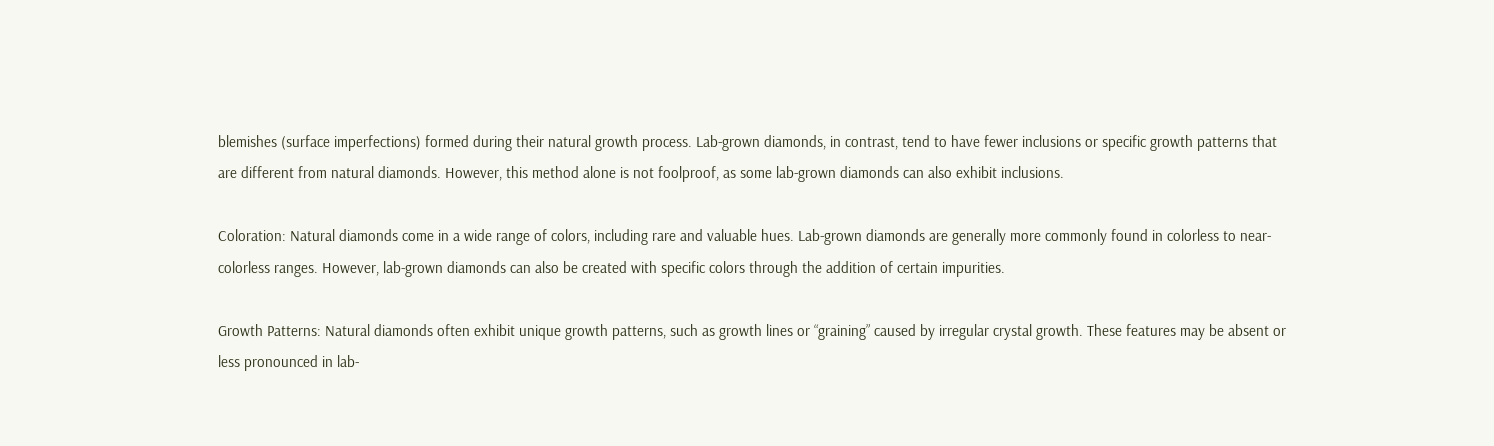blemishes (surface imperfections) formed during their natural growth process. Lab-grown diamonds, in contrast, tend to have fewer inclusions or specific growth patterns that are different from natural diamonds. However, this method alone is not foolproof, as some lab-grown diamonds can also exhibit inclusions.

Coloration: Natural diamonds come in a wide range of colors, including rare and valuable hues. Lab-grown diamonds are generally more commonly found in colorless to near-colorless ranges. However, lab-grown diamonds can also be created with specific colors through the addition of certain impurities.

Growth Patterns: Natural diamonds often exhibit unique growth patterns, such as growth lines or “graining” caused by irregular crystal growth. These features may be absent or less pronounced in lab-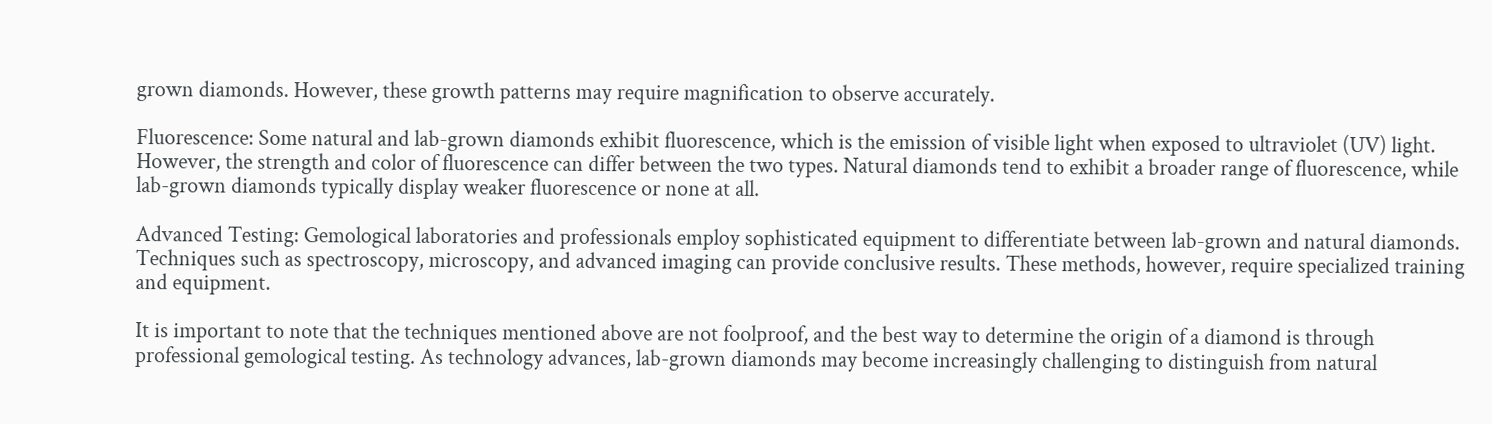grown diamonds. However, these growth patterns may require magnification to observe accurately.

Fluorescence: Some natural and lab-grown diamonds exhibit fluorescence, which is the emission of visible light when exposed to ultraviolet (UV) light. However, the strength and color of fluorescence can differ between the two types. Natural diamonds tend to exhibit a broader range of fluorescence, while lab-grown diamonds typically display weaker fluorescence or none at all.

Advanced Testing: Gemological laboratories and professionals employ sophisticated equipment to differentiate between lab-grown and natural diamonds. Techniques such as spectroscopy, microscopy, and advanced imaging can provide conclusive results. These methods, however, require specialized training and equipment.

It is important to note that the techniques mentioned above are not foolproof, and the best way to determine the origin of a diamond is through professional gemological testing. As technology advances, lab-grown diamonds may become increasingly challenging to distinguish from natural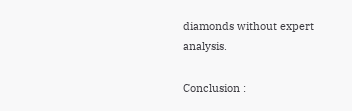diamonds without expert analysis.

Conclusion :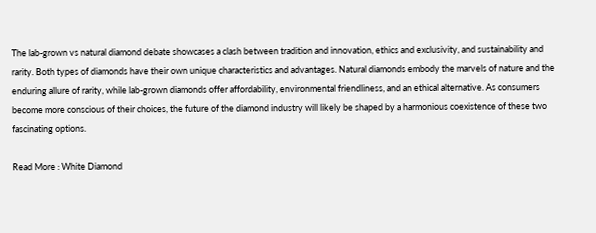The lab-grown vs natural diamond debate showcases a clash between tradition and innovation, ethics and exclusivity, and sustainability and rarity. Both types of diamonds have their own unique characteristics and advantages. Natural diamonds embody the marvels of nature and the enduring allure of rarity, while lab-grown diamonds offer affordability, environmental friendliness, and an ethical alternative. As consumers become more conscious of their choices, the future of the diamond industry will likely be shaped by a harmonious coexistence of these two fascinating options.

Read More : White Diamond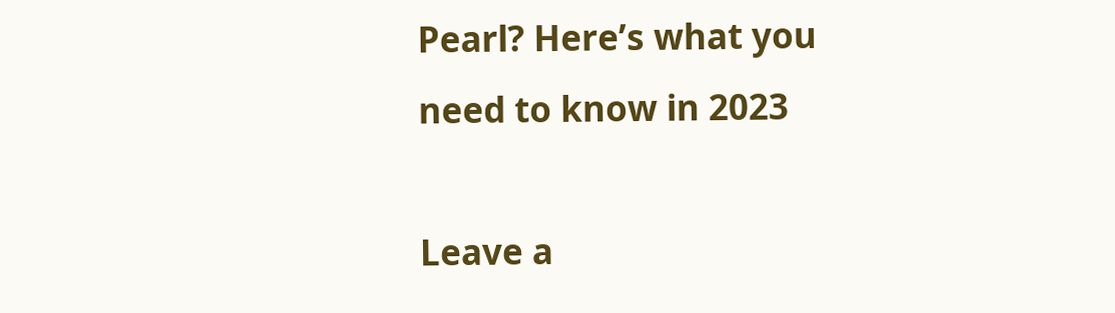Pearl? Here’s what you need to know in 2023

Leave a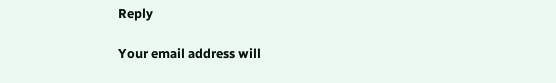Reply

Your email address will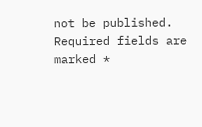not be published. Required fields are marked *